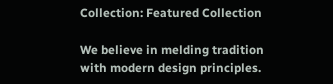Collection: Featured Collection

We believe in melding tradition with modern design principles.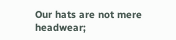Our hats are not mere headwear;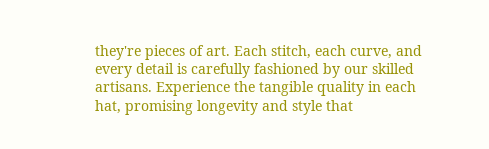they're pieces of art. Each stitch, each curve, and every detail is carefully fashioned by our skilled artisans. Experience the tangible quality in each hat, promising longevity and style that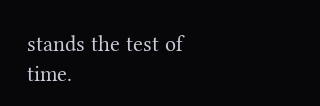stands the test of time.